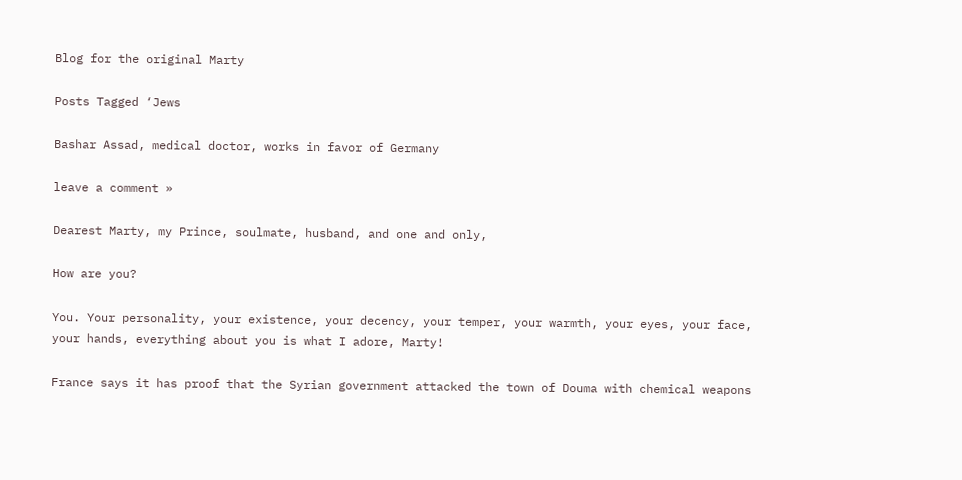Blog for the original Marty

Posts Tagged ‘Jews

Bashar Assad, medical doctor, works in favor of Germany

leave a comment »

Dearest Marty, my Prince, soulmate, husband, and one and only,

How are you?

You. Your personality, your existence, your decency, your temper, your warmth, your eyes, your face, your hands, everything about you is what I adore, Marty!

France says it has proof that the Syrian government attacked the town of Douma with chemical weapons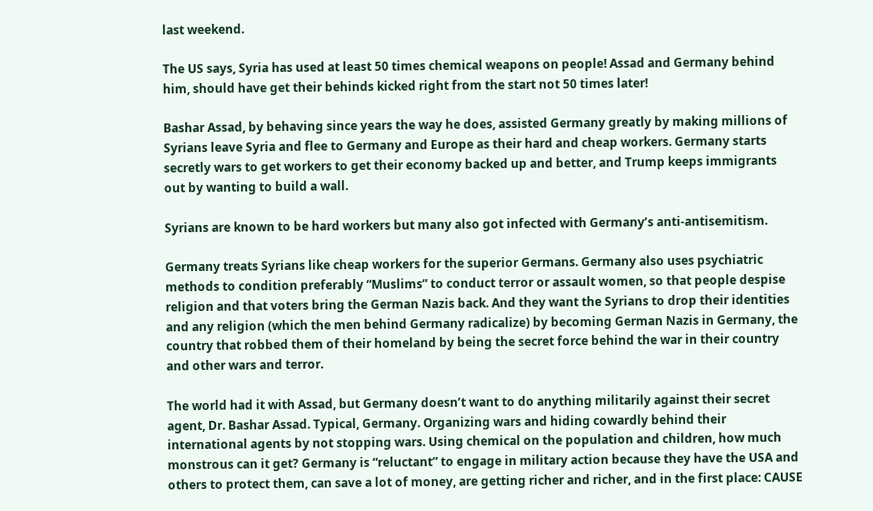last weekend.

The US says, Syria has used at least 50 times chemical weapons on people! Assad and Germany behind him, should have get their behinds kicked right from the start not 50 times later!

Bashar Assad, by behaving since years the way he does, assisted Germany greatly by making millions of  Syrians leave Syria and flee to Germany and Europe as their hard and cheap workers. Germany starts secretly wars to get workers to get their economy backed up and better, and Trump keeps immigrants out by wanting to build a wall.

Syrians are known to be hard workers but many also got infected with Germany’s anti-antisemitism.

Germany treats Syrians like cheap workers for the superior Germans. Germany also uses psychiatric methods to condition preferably “Muslims” to conduct terror or assault women, so that people despise religion and that voters bring the German Nazis back. And they want the Syrians to drop their identities and any religion (which the men behind Germany radicalize) by becoming German Nazis in Germany, the country that robbed them of their homeland by being the secret force behind the war in their country and other wars and terror.

The world had it with Assad, but Germany doesn’t want to do anything militarily against their secret agent, Dr. Bashar Assad. Typical, Germany. Organizing wars and hiding cowardly behind their international agents by not stopping wars. Using chemical on the population and children, how much monstrous can it get? Germany is “reluctant” to engage in military action because they have the USA and others to protect them, can save a lot of money, are getting richer and richer, and in the first place: CAUSE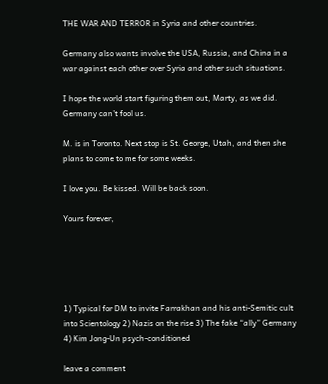THE WAR AND TERROR in Syria and other countries.

Germany also wants involve the USA, Russia, and China in a war against each other over Syria and other such situations.

I hope the world start figuring them out, Marty, as we did. Germany can’t fool us.

M. is in Toronto. Next stop is St. George, Utah, and then she plans to come to me for some weeks.

I love you. Be kissed. Will be back soon.

Yours forever,





1) Typical for DM to invite Farrakhan and his anti-Semitic cult into Scientology 2) Nazis on the rise 3) The fake “ally” Germany 4) Kim Jong-Un psych-conditioned

leave a comment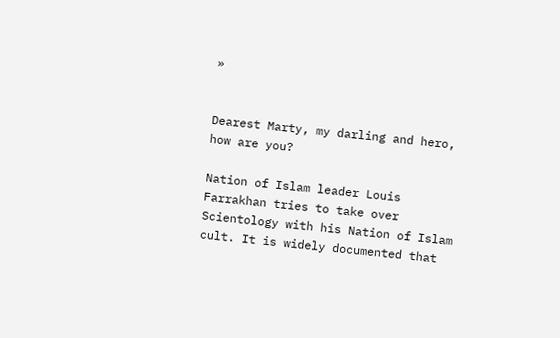»


Dearest Marty, my darling and hero, how are you?

Nation of Islam leader Louis Farrakhan tries to take over Scientology with his Nation of Islam cult. It is widely documented that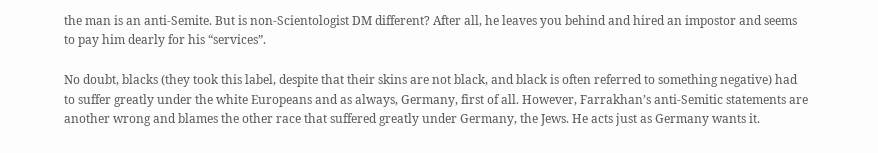the man is an anti-Semite. But is non-Scientologist DM different? After all, he leaves you behind and hired an impostor and seems to pay him dearly for his “services”.

No doubt, blacks (they took this label, despite that their skins are not black, and black is often referred to something negative) had to suffer greatly under the white Europeans and as always, Germany, first of all. However, Farrakhan’s anti-Semitic statements are another wrong and blames the other race that suffered greatly under Germany, the Jews. He acts just as Germany wants it.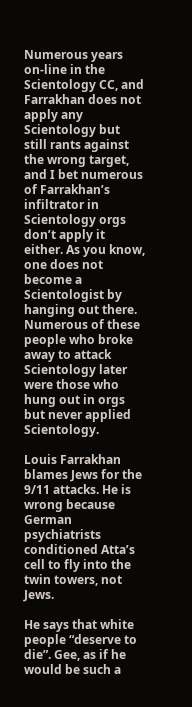Numerous years on-line in the Scientology CC, and Farrakhan does not apply any Scientology but still rants against the wrong target, and I bet numerous of Farrakhan’s infiltrator in Scientology orgs don’t apply it either. As you know, one does not become a Scientologist by hanging out there. Numerous of these people who broke away to attack Scientology later were those who hung out in orgs but never applied Scientology.

Louis Farrakhan blames Jews for the 9/11 attacks. He is wrong because German psychiatrists conditioned Atta’s cell to fly into the twin towers, not Jews.

He says that white people “deserve to die”. Gee, as if he would be such a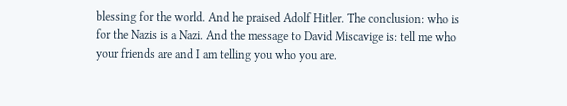blessing for the world. And he praised Adolf Hitler. The conclusion: who is for the Nazis is a Nazi. And the message to David Miscavige is: tell me who your friends are and I am telling you who you are.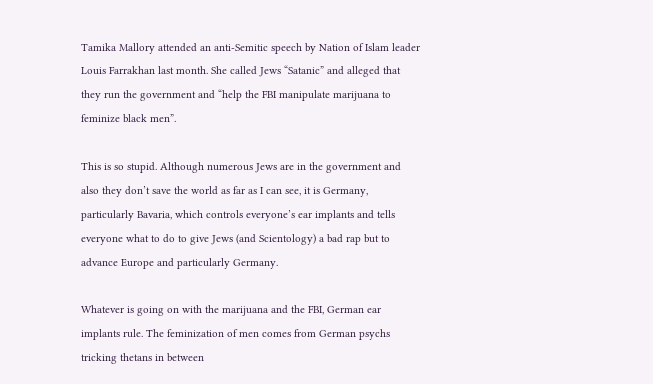Tamika Mallory attended an anti-Semitic speech by Nation of Islam leader Louis Farrakhan last month. She called Jews “Satanic” and alleged that they run the government and “help the FBI manipulate marijuana to feminize black men”.

This is so stupid. Although numerous Jews are in the government and also they don’t save the world as far as I can see, it is Germany, particularly Bavaria, which controls everyone’s ear implants and tells everyone what to do to give Jews (and Scientology) a bad rap but to advance Europe and particularly Germany.

Whatever is going on with the marijuana and the FBI, German ear implants rule. The feminization of men comes from German psychs tricking thetans in between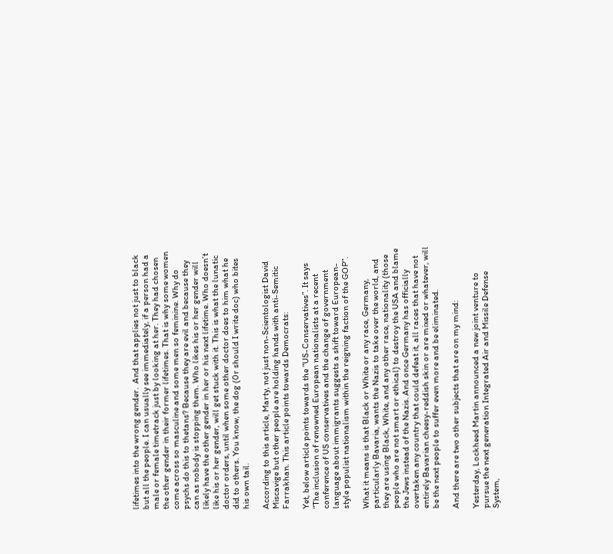lifetimes into the wrong gender.  And that applies not just to black but all the people. I can usually see immediately, if a person had a male or female timetrack just by looking at her. They had chosen the other gender in their former lifetimes. That is why some women come across so masculine and some men so feminine. Why do psychs do this to thetans? Because they are evil and because they can as nobody is stopping them. Who likes his or her gender will likely have the other gender in her or his next lifetime. Who doesn’t like his or her gender, will get stuck with it. This is what the lunatic doctor orders, until when some other doctor does to him what he did to others. You know, the dog (0r should I write doc) who bites his own tail.

According to this article, Marty, not just non-Scientologist David Miscavige but other people are holding hands with anti-Semitic Farrakhan. This article points towards Democrats:

Yet, below article points towards the “US-Conservatives”. It says “The inclusion of renowned European nationalists at a recent conference of US conservatives and the change of government language about immigrants suggests a shift toward European-style populist nationalism within the reigning faction of the GOP”.

What it means is that Black or White or any race, Germany, particularly Bavaria, wants the Nazis to take over the world, and they are using Black, White, and any other race, nationality (those people who are not smart or ethical) to destroy the USA and blame the Jews instead of the Nazis. And once Germany has officially overtaken any country that could defeat it, all races that have not entirely Bavarian cheesy-reddish skin or are mixed or whatever, will be the next people to suffer even more and be eliminated.

And there are two other subjects that are on my mind:

Yesterday, Lockheed Martin announced a new joint venture to pursue the next generation Integrated Air and Missile Defense System,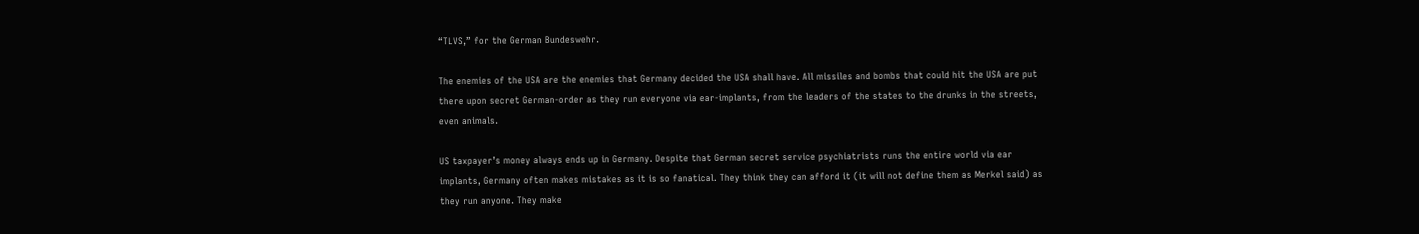“TLVS,” for the German Bundeswehr.

The enemies of the USA are the enemies that Germany decided the USA shall have. All missiles and bombs that could hit the USA are put there upon secret German-order as they run everyone via ear-implants, from the leaders of the states to the drunks in the streets, even animals.

US taxpayer’s money always ends up in Germany. Despite that German secret service psychiatrists runs the entire world via ear implants, Germany often makes mistakes as it is so fanatical. They think they can afford it (it will not define them as Merkel said) as they run anyone. They make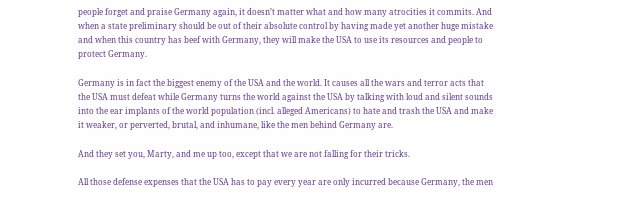people forget and praise Germany again, it doesn’t matter what and how many atrocities it commits. And when a state preliminary should be out of their absolute control by having made yet another huge mistake and when this country has beef with Germany, they will make the USA to use its resources and people to protect Germany.

Germany is in fact the biggest enemy of the USA and the world. It causes all the wars and terror acts that the USA must defeat while Germany turns the world against the USA by talking with loud and silent sounds into the ear implants of the world population (incl. alleged Americans) to hate and trash the USA and make it weaker, or perverted, brutal, and inhumane, like the men behind Germany are.

And they set you, Marty, and me up too, except that we are not falling for their tricks.

All those defense expenses that the USA has to pay every year are only incurred because Germany, the men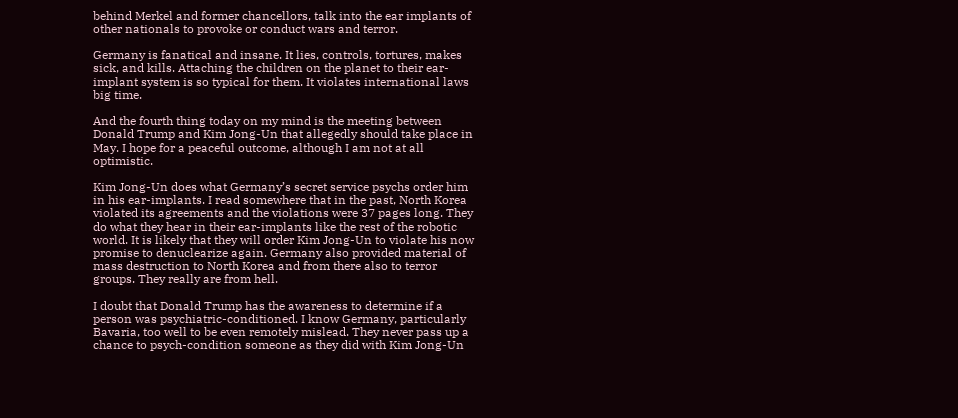behind Merkel and former chancellors, talk into the ear implants of other nationals to provoke or conduct wars and terror.

Germany is fanatical and insane. It lies, controls, tortures, makes sick, and kills. Attaching the children on the planet to their ear-implant system is so typical for them. It violates international laws big time.

And the fourth thing today on my mind is the meeting between Donald Trump and Kim Jong-Un that allegedly should take place in May. I hope for a peaceful outcome, although I am not at all optimistic.

Kim Jong-Un does what Germany’s secret service psychs order him in his ear-implants. I read somewhere that in the past, North Korea violated its agreements and the violations were 37 pages long. They do what they hear in their ear-implants like the rest of the robotic world. It is likely that they will order Kim Jong-Un to violate his now promise to denuclearize again. Germany also provided material of mass destruction to North Korea and from there also to terror groups. They really are from hell.

I doubt that Donald Trump has the awareness to determine if a person was psychiatric-conditioned. I know Germany, particularly Bavaria, too well to be even remotely mislead. They never pass up a chance to psych-condition someone as they did with Kim Jong-Un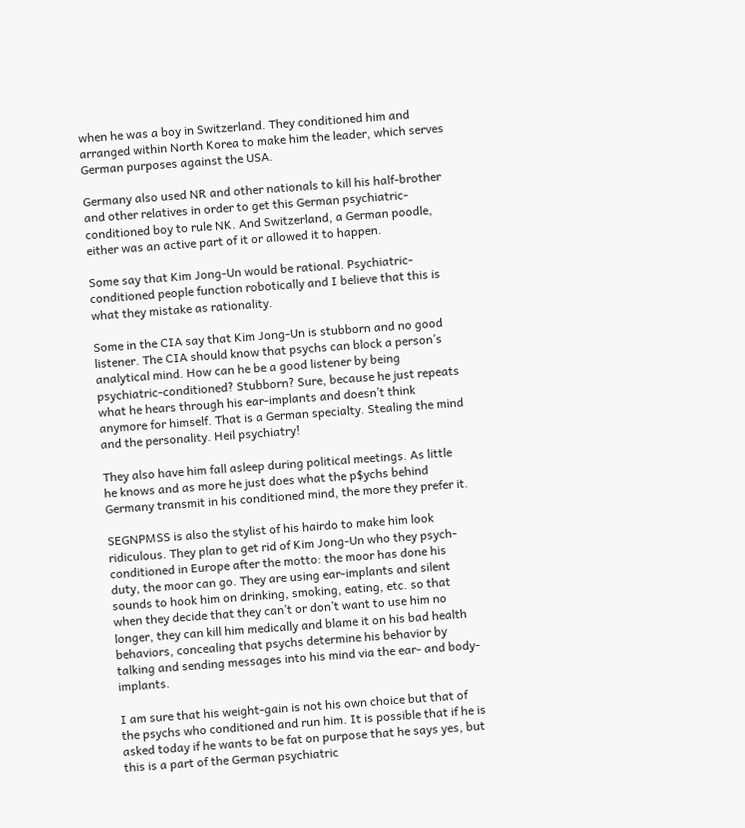when he was a boy in Switzerland. They conditioned him and arranged within North Korea to make him the leader, which serves German purposes against the USA.

Germany also used NR and other nationals to kill his half-brother and other relatives in order to get this German psychiatric-conditioned boy to rule NK. And Switzerland, a German poodle, either was an active part of it or allowed it to happen.

Some say that Kim Jong-Un would be rational. Psychiatric-conditioned people function robotically and I believe that this is what they mistake as rationality.

Some in the CIA say that Kim Jong-Un is stubborn and no good listener. The CIA should know that psychs can block a person’s analytical mind. How can he be a good listener by being psychiatric-conditioned? Stubborn? Sure, because he just repeats what he hears through his ear-implants and doesn’t think anymore for himself. That is a German specialty. Stealing the mind and the personality. Heil psychiatry!

They also have him fall asleep during political meetings. As little he knows and as more he just does what the p$ychs behind Germany transmit in his conditioned mind, the more they prefer it.

SEGNPMSS is also the stylist of his hairdo to make him look ridiculous. They plan to get rid of Kim Jong-Un who they psych-conditioned in Europe after the motto: the moor has done his duty, the moor can go. They are using ear-implants and silent sounds to hook him on drinking, smoking, eating, etc. so that when they decide that they can’t or don’t want to use him no longer, they can kill him medically and blame it on his bad health behaviors, concealing that psychs determine his behavior by talking and sending messages into his mind via the ear- and body-implants.

I am sure that his weight-gain is not his own choice but that of the psychs who conditioned and run him. It is possible that if he is asked today if he wants to be fat on purpose that he says yes, but this is a part of the German psychiatric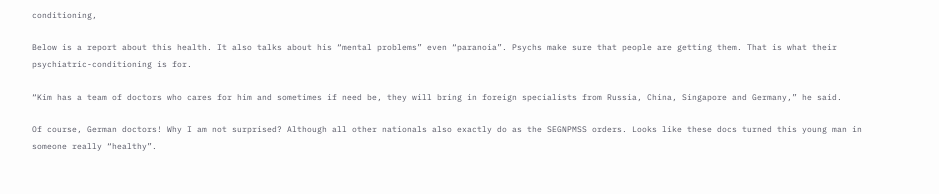conditioning,

Below is a report about this health. It also talks about his “mental problems” even “paranoia”. Psychs make sure that people are getting them. That is what their psychiatric-conditioning is for.

“Kim has a team of doctors who cares for him and sometimes if need be, they will bring in foreign specialists from Russia, China, Singapore and Germany,” he said.

Of course, German doctors! Why I am not surprised? Although all other nationals also exactly do as the SEGNPMSS orders. Looks like these docs turned this young man in someone really “healthy”.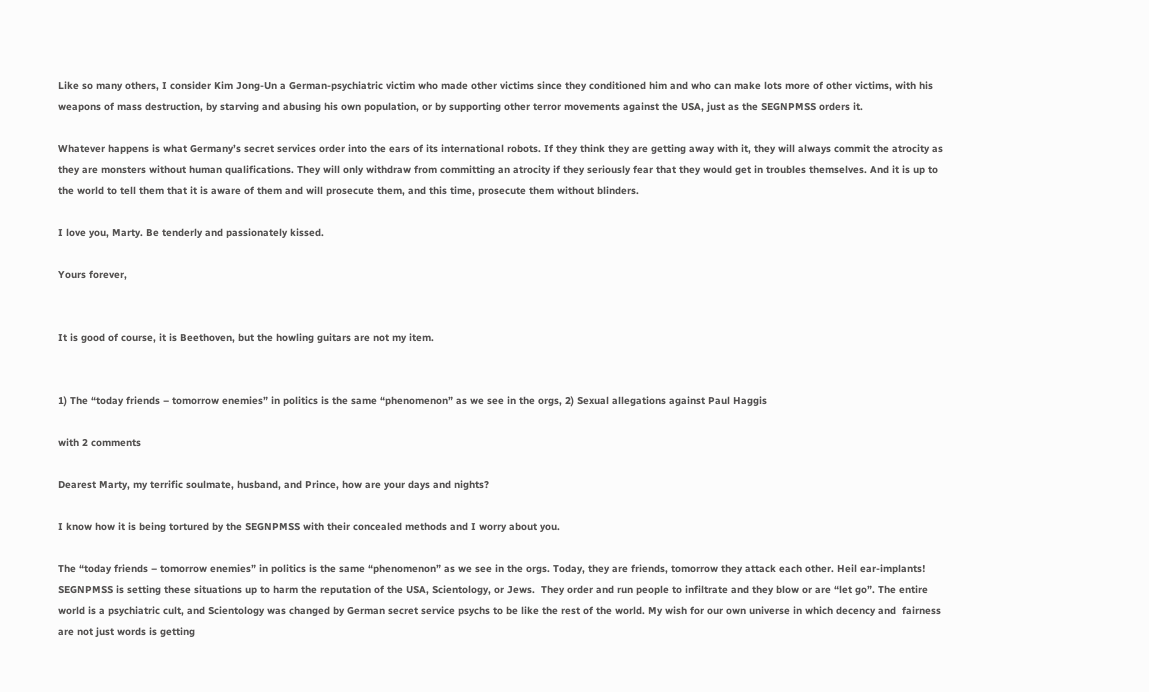Like so many others, I consider Kim Jong-Un a German-psychiatric victim who made other victims since they conditioned him and who can make lots more of other victims, with his weapons of mass destruction, by starving and abusing his own population, or by supporting other terror movements against the USA, just as the SEGNPMSS orders it.

Whatever happens is what Germany’s secret services order into the ears of its international robots. If they think they are getting away with it, they will always commit the atrocity as they are monsters without human qualifications. They will only withdraw from committing an atrocity if they seriously fear that they would get in troubles themselves. And it is up to the world to tell them that it is aware of them and will prosecute them, and this time, prosecute them without blinders.

I love you, Marty. Be tenderly and passionately kissed.

Yours forever,


It is good of course, it is Beethoven, but the howling guitars are not my item.


1) The “today friends – tomorrow enemies” in politics is the same “phenomenon” as we see in the orgs, 2) Sexual allegations against Paul Haggis

with 2 comments

Dearest Marty, my terrific soulmate, husband, and Prince, how are your days and nights?

I know how it is being tortured by the SEGNPMSS with their concealed methods and I worry about you.

The “today friends – tomorrow enemies” in politics is the same “phenomenon” as we see in the orgs. Today, they are friends, tomorrow they attack each other. Heil ear-implants! SEGNPMSS is setting these situations up to harm the reputation of the USA, Scientology, or Jews.  They order and run people to infiltrate and they blow or are “let go”. The entire world is a psychiatric cult, and Scientology was changed by German secret service psychs to be like the rest of the world. My wish for our own universe in which decency and  fairness are not just words is getting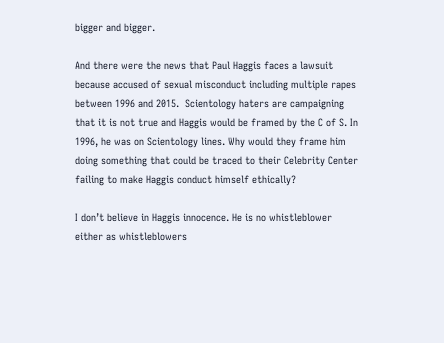bigger and bigger.

And there were the news that Paul Haggis faces a lawsuit because accused of sexual misconduct including multiple rapes between 1996 and 2015.  Scientology haters are campaigning that it is not true and Haggis would be framed by the C of S. In 1996, he was on Scientology lines. Why would they frame him doing something that could be traced to their Celebrity Center failing to make Haggis conduct himself ethically?

I don’t believe in Haggis innocence. He is no whistleblower either as whistleblowers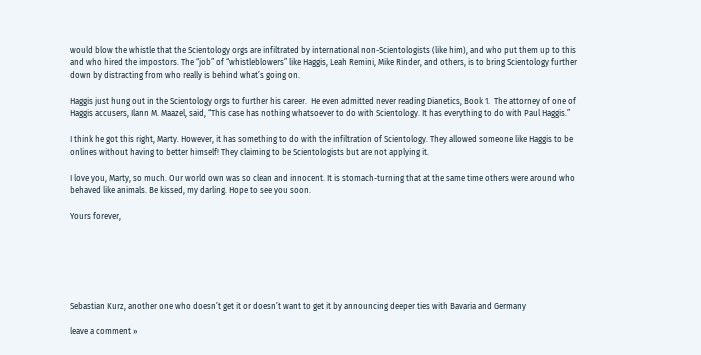would blow the whistle that the Scientology orgs are infiltrated by international non-Scientologists (like him), and who put them up to this and who hired the impostors. The “job” of “whistleblowers” like Haggis, Leah Remini, Mike Rinder, and others, is to bring Scientology further down by distracting from who really is behind what’s going on.

Haggis just hung out in the Scientology orgs to further his career.  He even admitted never reading Dianetics, Book 1.  The attorney of one of Haggis accusers, Ilann M. Maazel, said, “This case has nothing whatsoever to do with Scientology. It has everything to do with Paul Haggis.”

I think he got this right, Marty. However, it has something to do with the infiltration of Scientology. They allowed someone like Haggis to be onlines without having to better himself! They claiming to be Scientologists but are not applying it.

I love you, Marty, so much. Our world own was so clean and innocent. It is stomach-turning that at the same time others were around who behaved like animals. Be kissed, my darling. Hope to see you soon.

Yours forever,






Sebastian Kurz, another one who doesn’t get it or doesn’t want to get it by announcing deeper ties with Bavaria and Germany

leave a comment »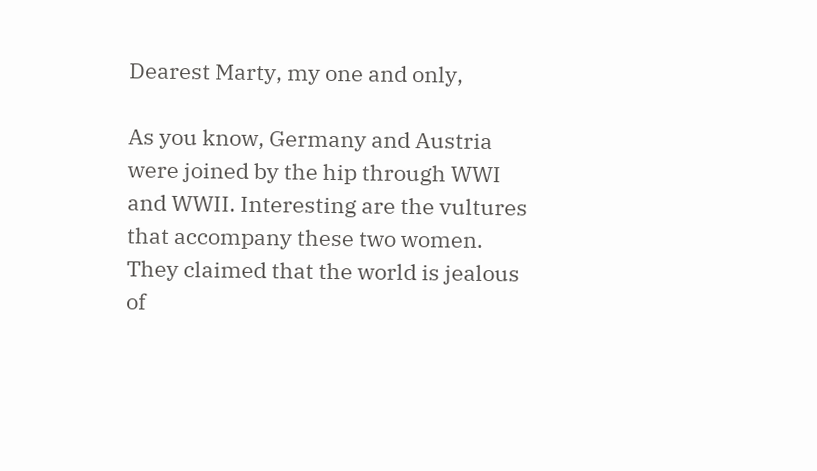Dearest Marty, my one and only,

As you know, Germany and Austria were joined by the hip through WWI and WWII. Interesting are the vultures that accompany these two women. They claimed that the world is jealous of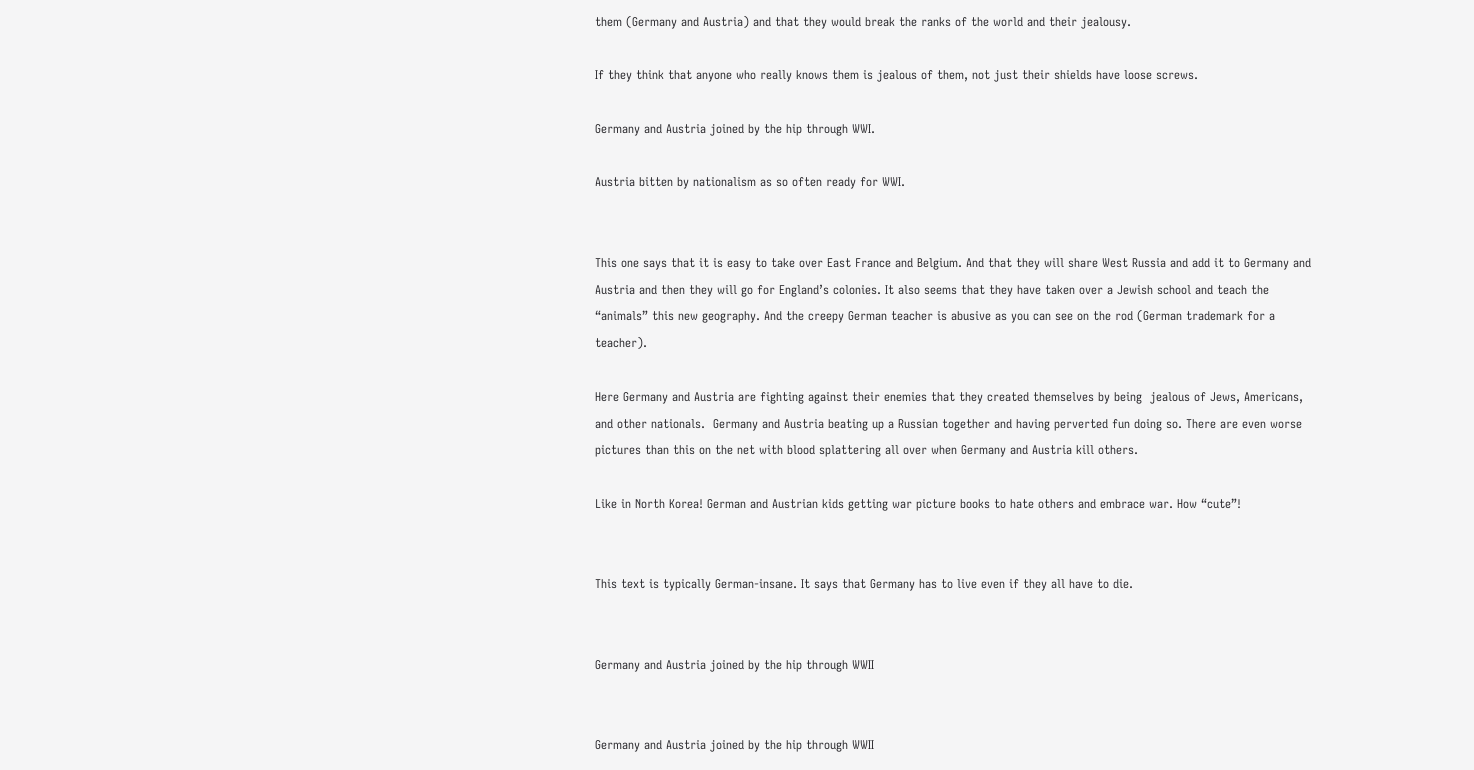them (Germany and Austria) and that they would break the ranks of the world and their jealousy.

If they think that anyone who really knows them is jealous of them, not just their shields have loose screws.

Germany and Austria joined by the hip through WWI.

Austria bitten by nationalism as so often ready for WWI.


This one says that it is easy to take over East France and Belgium. And that they will share West Russia and add it to Germany and Austria and then they will go for England’s colonies. It also seems that they have taken over a Jewish school and teach the “animals” this new geography. And the creepy German teacher is abusive as you can see on the rod (German trademark for a teacher).

Here Germany and Austria are fighting against their enemies that they created themselves by being  jealous of Jews, Americans, and other nationals.  Germany and Austria beating up a Russian together and having perverted fun doing so. There are even worse pictures than this on the net with blood splattering all over when Germany and Austria kill others.

Like in North Korea! German and Austrian kids getting war picture books to hate others and embrace war. How “cute”!


This text is typically German-insane. It says that Germany has to live even if they all have to die.


Germany and Austria joined by the hip through WWII


Germany and Austria joined by the hip through WWII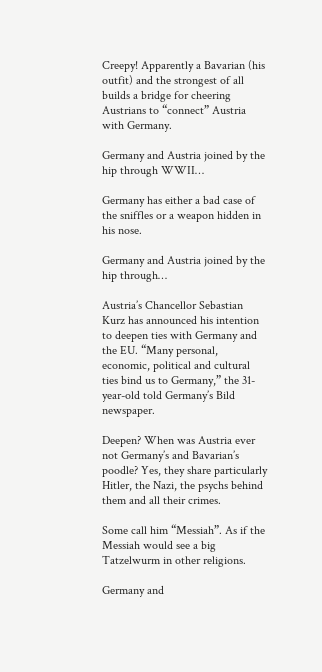Creepy! Apparently a Bavarian (his outfit) and the strongest of all builds a bridge for cheering Austrians to “connect” Austria with Germany.

Germany and Austria joined by the hip through WWII…

Germany has either a bad case of the sniffles or a weapon hidden in his nose.

Germany and Austria joined by the hip through…

Austria’s Chancellor Sebastian Kurz has announced his intention to deepen ties with Germany and the EU. “Many personal, economic, political and cultural ties bind us to Germany,” the 31-year-old told Germany’s Bild newspaper.

Deepen? When was Austria ever not Germany’s and Bavarian’s poodle? Yes, they share particularly Hitler, the Nazi, the psychs behind them and all their crimes.

Some call him “Messiah”. As if the Messiah would see a big Tatzelwurm in other religions.

Germany and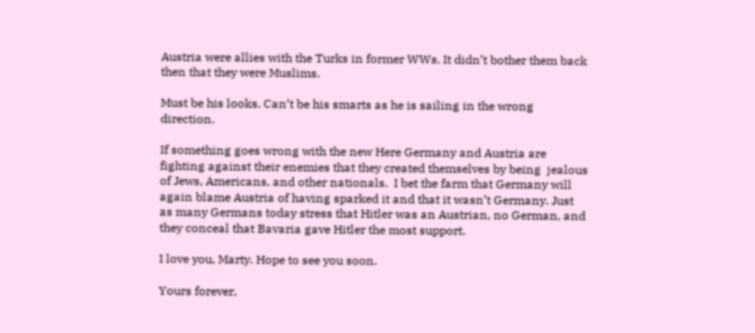Austria were allies with the Turks in former WWs. It didn’t bother them back then that they were Muslims.

Must be his looks. Can’t be his smarts as he is sailing in the wrong direction.

If something goes wrong with the new Here Germany and Austria are fighting against their enemies that they created themselves by being  jealous of Jews, Americans, and other nationals.  I bet the farm that Germany will again blame Austria of having sparked it and that it wasn’t Germany. Just as many Germans today stress that Hitler was an Austrian, no German, and they conceal that Bavaria gave Hitler the most support.

I love you, Marty. Hope to see you soon.

Yours forever,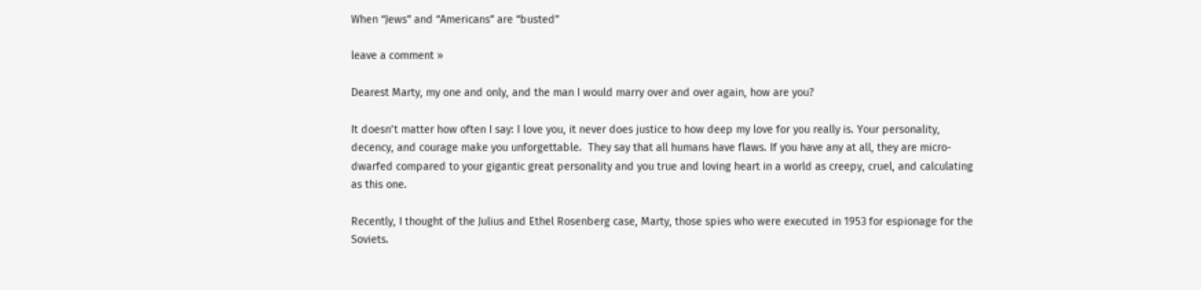When “Jews” and “Americans” are “busted”

leave a comment »

Dearest Marty, my one and only, and the man I would marry over and over again, how are you?

It doesn’t matter how often I say: I love you, it never does justice to how deep my love for you really is. Your personality, decency, and courage make you unforgettable.  They say that all humans have flaws. If you have any at all, they are micro-dwarfed compared to your gigantic great personality and you true and loving heart in a world as creepy, cruel, and calculating as this one.

Recently, I thought of the Julius and Ethel Rosenberg case, Marty, those spies who were executed in 1953 for espionage for the Soviets.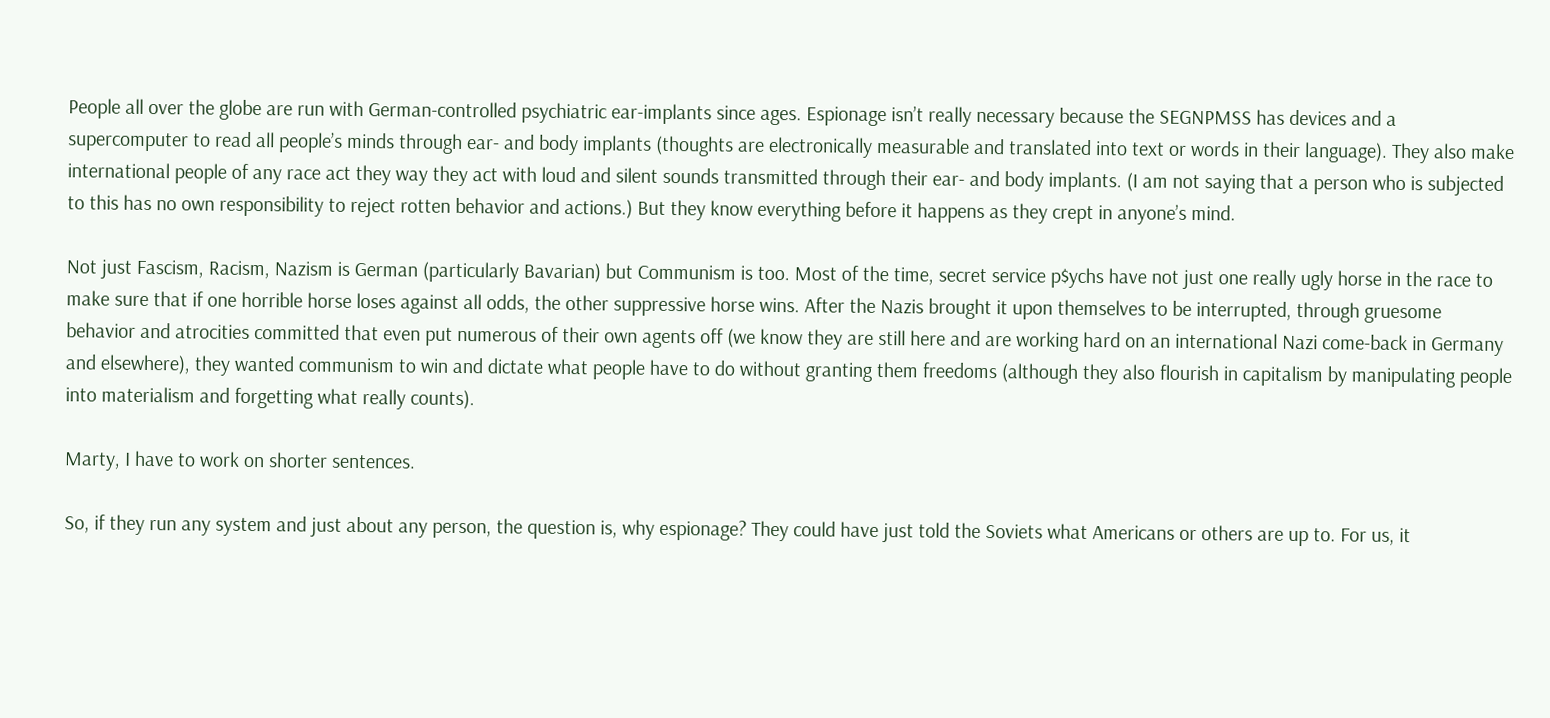People all over the globe are run with German-controlled psychiatric ear-implants since ages. Espionage isn’t really necessary because the SEGNPMSS has devices and a supercomputer to read all people’s minds through ear- and body implants (thoughts are electronically measurable and translated into text or words in their language). They also make international people of any race act they way they act with loud and silent sounds transmitted through their ear- and body implants. (I am not saying that a person who is subjected to this has no own responsibility to reject rotten behavior and actions.) But they know everything before it happens as they crept in anyone’s mind.

Not just Fascism, Racism, Nazism is German (particularly Bavarian) but Communism is too. Most of the time, secret service p$ychs have not just one really ugly horse in the race to make sure that if one horrible horse loses against all odds, the other suppressive horse wins. After the Nazis brought it upon themselves to be interrupted, through gruesome behavior and atrocities committed that even put numerous of their own agents off (we know they are still here and are working hard on an international Nazi come-back in Germany and elsewhere), they wanted communism to win and dictate what people have to do without granting them freedoms (although they also flourish in capitalism by manipulating people into materialism and forgetting what really counts).

Marty, I have to work on shorter sentences.

So, if they run any system and just about any person, the question is, why espionage? They could have just told the Soviets what Americans or others are up to. For us, it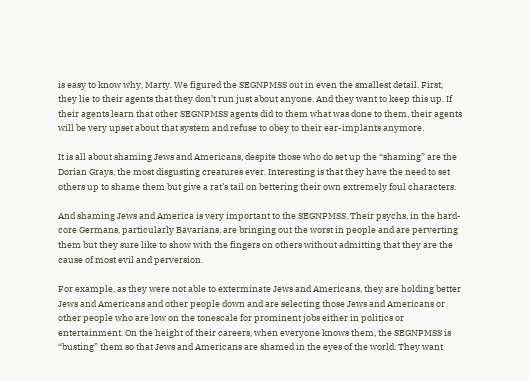is easy to know why, Marty. We figured the SEGNPMSS out in even the smallest detail. First, they lie to their agents that they don’t run just about anyone. And they want to keep this up. If their agents learn that other SEGNPMSS agents did to them what was done to them, their agents will be very upset about that system and refuse to obey to their ear-implants anymore.

It is all about shaming Jews and Americans, despite those who do set up the “shaming” are the Dorian Grays, the most disgusting creatures ever. Interesting is that they have the need to set others up to shame them but give a rat’s tail on bettering their own extremely foul characters.

And shaming Jews and America is very important to the SEGNPMSS. Their psychs, in the hard-core Germans, particularly Bavarians, are bringing out the worst in people and are perverting them but they sure like to show with the fingers on others without admitting that they are the cause of most evil and perversion.

For example, as they were not able to exterminate Jews and Americans, they are holding better Jews and Americans and other people down and are selecting those Jews and Americans or other people who are low on the tonescale for prominent jobs either in politics or entertainment. On the height of their careers, when everyone knows them, the SEGNPMSS is “busting” them so that Jews and Americans are shamed in the eyes of the world. They want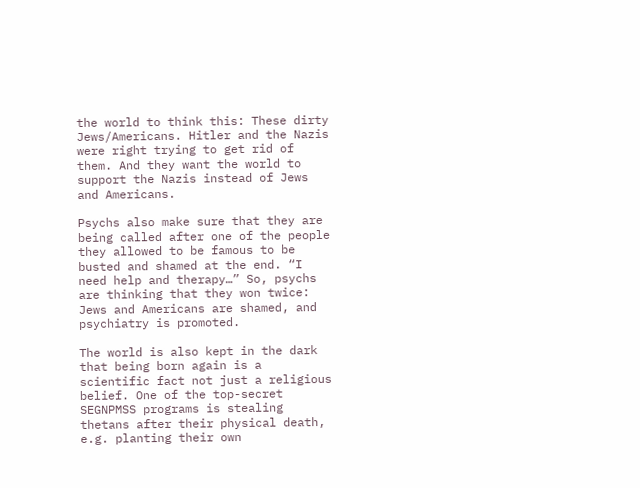the world to think this: These dirty Jews/Americans. Hitler and the Nazis were right trying to get rid of them. And they want the world to support the Nazis instead of Jews and Americans.

Psychs also make sure that they are being called after one of the people they allowed to be famous to be busted and shamed at the end. “I need help and therapy…” So, psychs are thinking that they won twice: Jews and Americans are shamed, and psychiatry is promoted.

The world is also kept in the dark that being born again is a scientific fact not just a religious belief. One of the top-secret SEGNPMSS programs is stealing thetans after their physical death, e.g. planting their own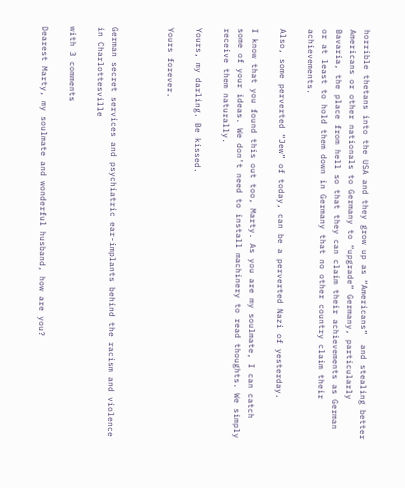horrible thetans into the USA and they grow up as “Americans”  and stealing better Americans or other nationals to Germany to “upgrade” Germany, particularly Bavaria, the place from hell so that they can claim their achievements as German or at least to hold them down in Germany that no other country claim their achievements.

Also, some perverted “Jew” of today, can be a perverted Nazi of yesterday.

I know that you found this out too, Marty. As you are my soulmate, I can catch some of your ideas. We don’t need to install machinery to read thoughts. We simply receive them naturally.

Yours, my darling. Be kissed.

Yours forever.



German secret services and psychiatric ear-implants behind the racism and violence in Charlottesville

with 3 comments

Dearest Marty, my soulmate and wonderful husband, how are you?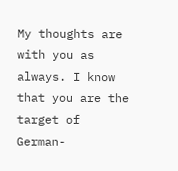My thoughts are with you as always. I know that you are the target of German-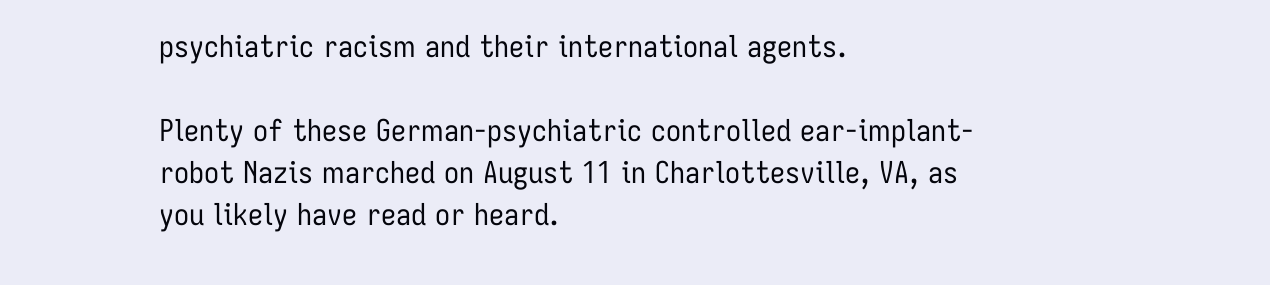psychiatric racism and their international agents.

Plenty of these German-psychiatric controlled ear-implant-robot Nazis marched on August 11 in Charlottesville, VA, as you likely have read or heard.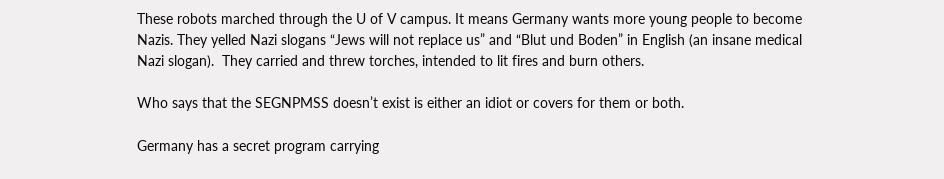These robots marched through the U of V campus. It means Germany wants more young people to become Nazis. They yelled Nazi slogans “Jews will not replace us” and “Blut und Boden” in English (an insane medical Nazi slogan).  They carried and threw torches, intended to lit fires and burn others.

Who says that the SEGNPMSS doesn’t exist is either an idiot or covers for them or both.

Germany has a secret program carrying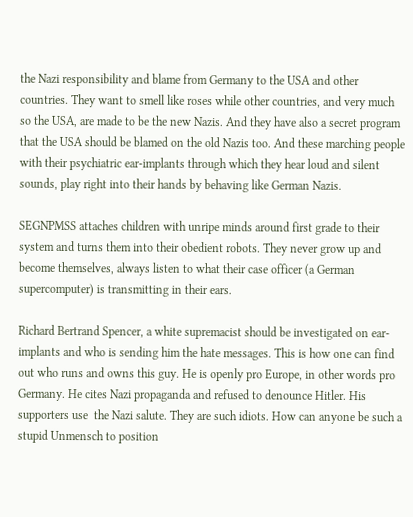the Nazi responsibility and blame from Germany to the USA and other countries. They want to smell like roses while other countries, and very much so the USA, are made to be the new Nazis. And they have also a secret program that the USA should be blamed on the old Nazis too. And these marching people with their psychiatric ear-implants through which they hear loud and silent sounds, play right into their hands by behaving like German Nazis.

SEGNPMSS attaches children with unripe minds around first grade to their system and turns them into their obedient robots. They never grow up and become themselves, always listen to what their case officer (a German supercomputer) is transmitting in their ears.

Richard Bertrand Spencer, a white supremacist should be investigated on ear-implants and who is sending him the hate messages. This is how one can find out who runs and owns this guy. He is openly pro Europe, in other words pro Germany. He cites Nazi propaganda and refused to denounce Hitler. His supporters use  the Nazi salute. They are such idiots. How can anyone be such a stupid Unmensch to position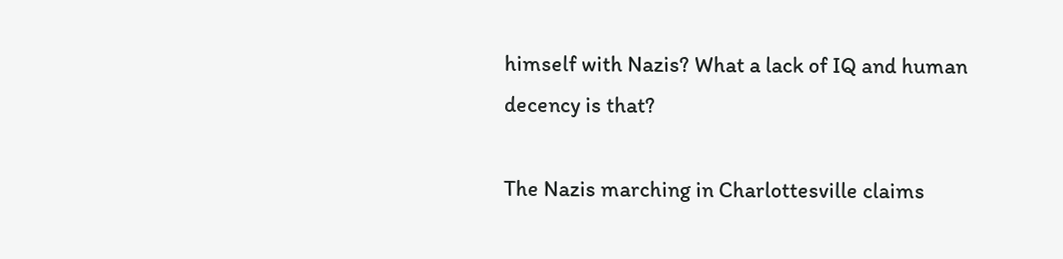himself with Nazis? What a lack of IQ and human decency is that?

The Nazis marching in Charlottesville claims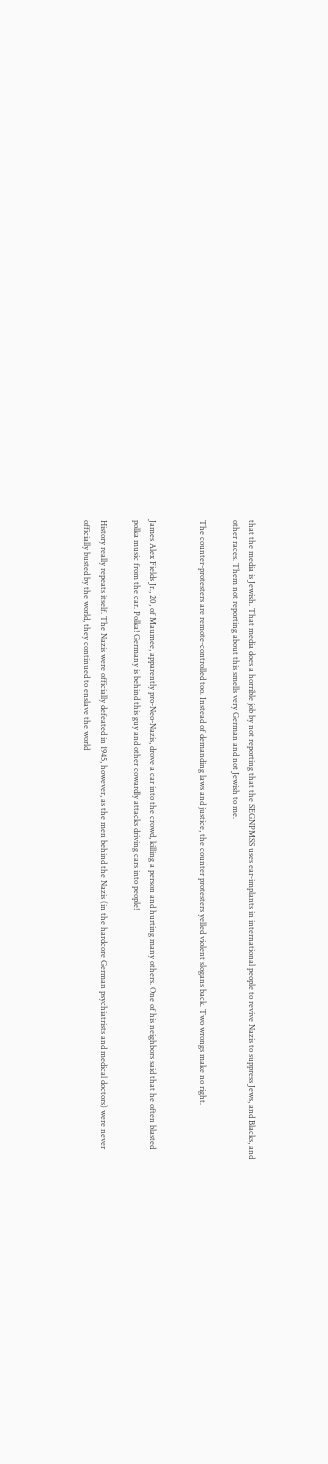that the media is Jewish. That media does a horrible job by not reporting that the SEGNPMSS uses ear-implants in international people to revive Nazis to suppress Jews, and Blacks, and other races. Them not reporting about this smells very German and not Jewish to me.

The counter-protesters are remote-controlled too. Instead of demanding laws and justice, the counter protesters yelled violent slogans back. Two wrongs make no right.


James Alex Fields Jr., 20, of Maumee, apparently pro-Neo-Nazis, drove a car into the crowd, killing a person and hurting many others. One of his neighbors said that he often blasted polka music from the car. Polka! Germany is behind this guy and other cowardly attacks driving cars into people!

History really repeats itself. The Nazis were officially defeated in 1945, however, as the men behind the Nazis (in the hardcore German psychiatrists and medical doctors) were never officially busted by the world, they continued to enslave the world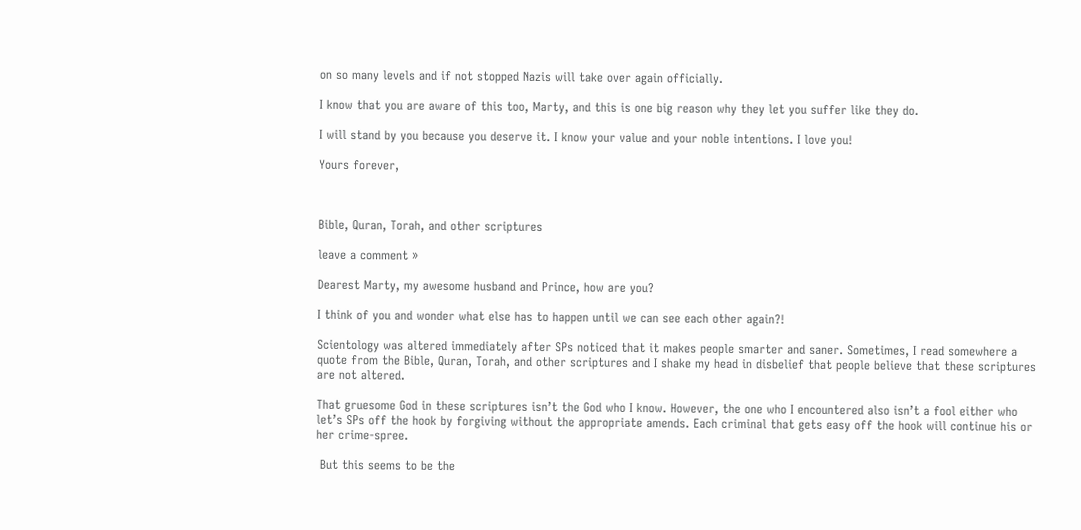on so many levels and if not stopped Nazis will take over again officially.

I know that you are aware of this too, Marty, and this is one big reason why they let you suffer like they do.

I will stand by you because you deserve it. I know your value and your noble intentions. I love you!

Yours forever,



Bible, Quran, Torah, and other scriptures

leave a comment »

Dearest Marty, my awesome husband and Prince, how are you?

I think of you and wonder what else has to happen until we can see each other again?!

Scientology was altered immediately after SPs noticed that it makes people smarter and saner. Sometimes, I read somewhere a quote from the Bible, Quran, Torah, and other scriptures and I shake my head in disbelief that people believe that these scriptures are not altered.

That gruesome God in these scriptures isn’t the God who I know. However, the one who I encountered also isn’t a fool either who let’s SPs off the hook by forgiving without the appropriate amends. Each criminal that gets easy off the hook will continue his or her crime-spree.

 But this seems to be the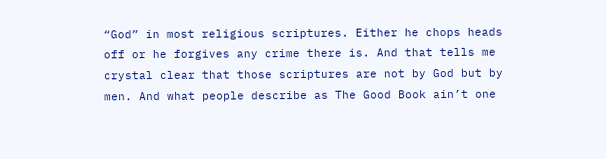“God” in most religious scriptures. Either he chops heads off or he forgives any crime there is. And that tells me crystal clear that those scriptures are not by God but by men. And what people describe as The Good Book ain’t one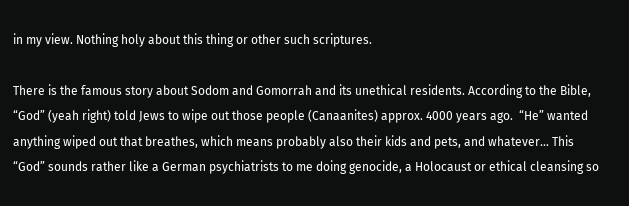in my view. Nothing holy about this thing or other such scriptures.

There is the famous story about Sodom and Gomorrah and its unethical residents. According to the Bible, “God” (yeah right) told Jews to wipe out those people (Canaanites) approx. 4000 years ago.  “He” wanted anything wiped out that breathes, which means probably also their kids and pets, and whatever… This “God” sounds rather like a German psychiatrists to me doing genocide, a Holocaust or ethical cleansing so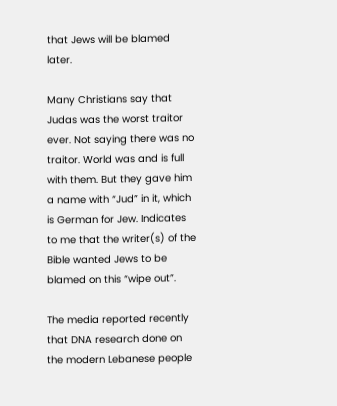that Jews will be blamed later.

Many Christians say that Judas was the worst traitor ever. Not saying there was no traitor. World was and is full with them. But they gave him a name with “Jud” in it, which is German for Jew. Indicates to me that the writer(s) of the Bible wanted Jews to be blamed on this “wipe out”.

The media reported recently that DNA research done on the modern Lebanese people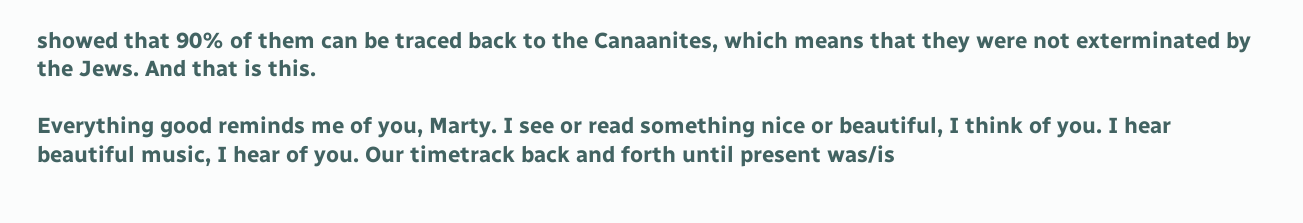showed that 90% of them can be traced back to the Canaanites, which means that they were not exterminated by the Jews. And that is this.

Everything good reminds me of you, Marty. I see or read something nice or beautiful, I think of you. I hear beautiful music, I hear of you. Our timetrack back and forth until present was/is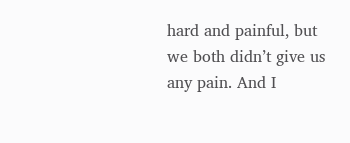hard and painful, but we both didn’t give us any pain. And I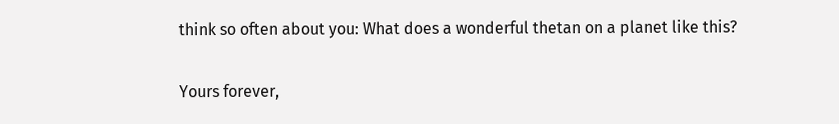think so often about you: What does a wonderful thetan on a planet like this?

Yours forever,